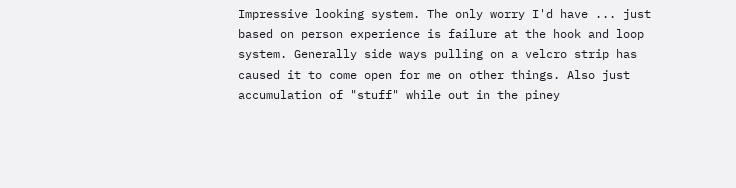Impressive looking system. The only worry I'd have ... just based on person experience is failure at the hook and loop system. Generally side ways pulling on a velcro strip has caused it to come open for me on other things. Also just accumulation of "stuff" while out in the piney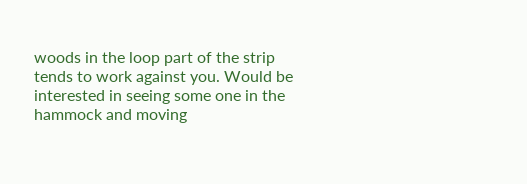woods in the loop part of the strip tends to work against you. Would be interested in seeing some one in the hammock and moving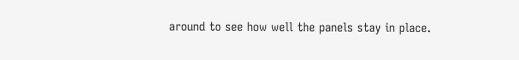around to see how well the panels stay in place.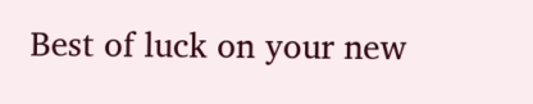Best of luck on your new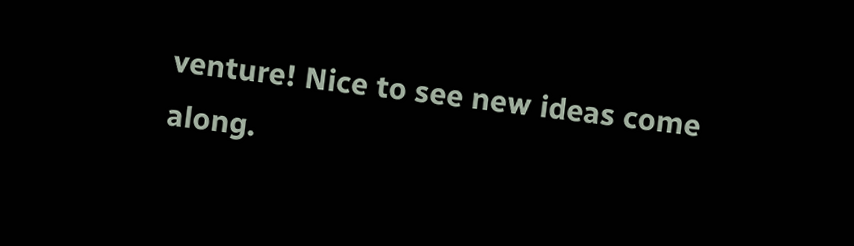venture! Nice to see new ideas come along.